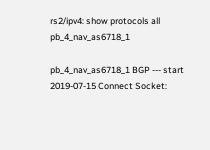rs2/ipv4: show protocols all pb_4_nav_as6718_1

pb_4_nav_as6718_1 BGP --- start 2019-07-15 Connect Socket: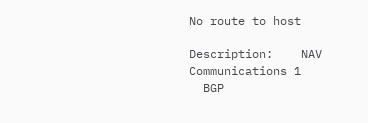No route to host

Description:    NAV Communications 1
  BGP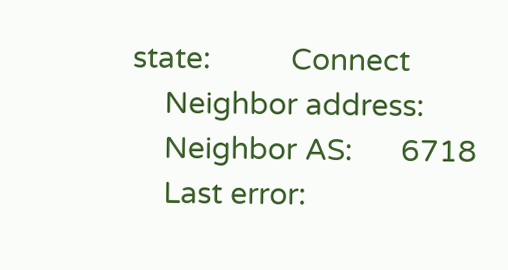state:          Connect
    Neighbor address:
    Neighbor AS:      6718
    Last error: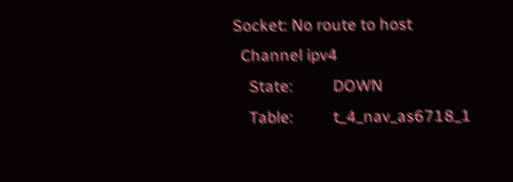Socket: No route to host
  Channel ipv4
    State:          DOWN
    Table:          t_4_nav_as6718_1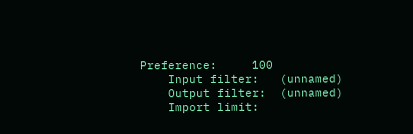Preference:     100
    Input filter:   (unnamed)
    Output filter:  (unnamed)
    Import limit: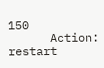150
      Action:       restart